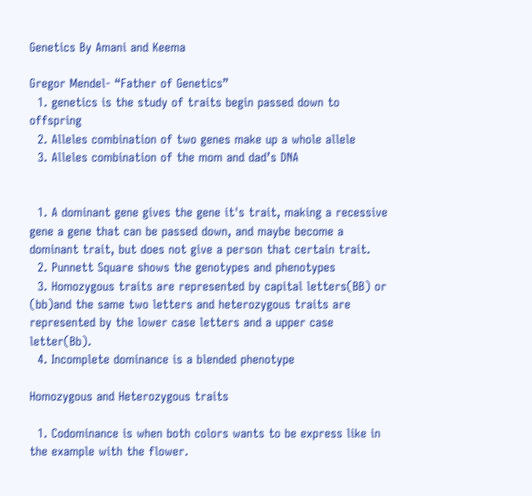Genetics By Amani and Keema

Gregor Mendel- “Father of Genetics”
  1. genetics is the study of traits begin passed down to offspring
  2. Alleles combination of two genes make up a whole allele
  3. Alleles combination of the mom and dad’s DNA


  1. A dominant gene gives the gene it's trait, making a recessive gene a gene that can be passed down, and maybe become a dominant trait, but does not give a person that certain trait.
  2. Punnett Square shows the genotypes and phenotypes
  3. Homozygous traits are represented by capital letters(BB) or (bb)and the same two letters and heterozygous traits are represented by the lower case letters and a upper case letter(Bb).
  4. Incomplete dominance is a blended phenotype

Homozygous and Heterozygous traits

  1. Codominance is when both colors wants to be express like in the example with the flower.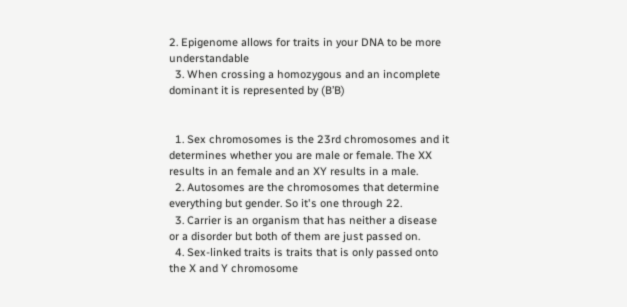2. Epigenome allows for traits in your DNA to be more understandable
  3. When crossing a homozygous and an incomplete dominant it is represented by (B’B)


  1. Sex chromosomes is the 23rd chromosomes and it determines whether you are male or female. The XX results in an female and an XY results in a male.
  2. Autosomes are the chromosomes that determine everything but gender. So it's one through 22.
  3. Carrier is an organism that has neither a disease or a disorder but both of them are just passed on.
  4. Sex-linked traits is traits that is only passed onto the X and Y chromosome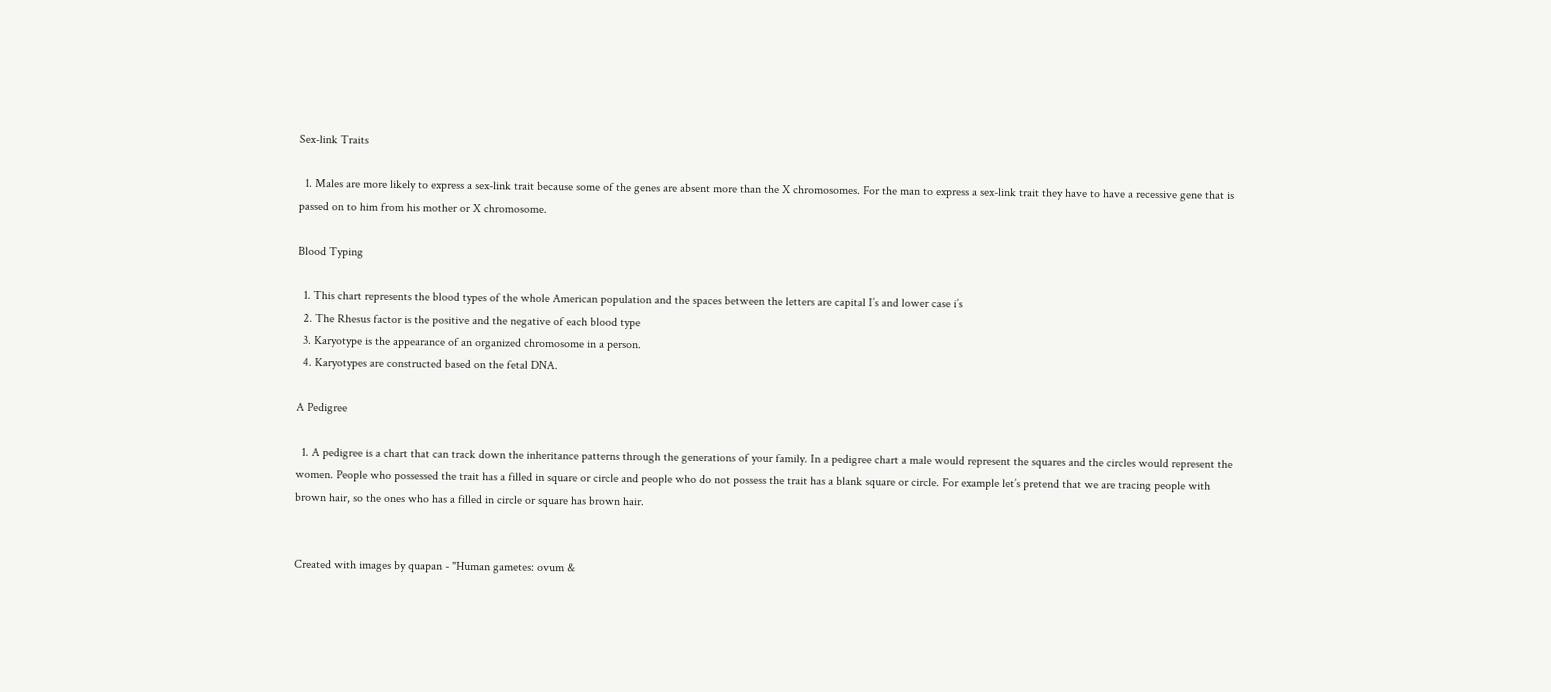Sex-link Traits

  1. Males are more likely to express a sex-link trait because some of the genes are absent more than the X chromosomes. For the man to express a sex-link trait they have to have a recessive gene that is passed on to him from his mother or X chromosome.

Blood Typing

  1. This chart represents the blood types of the whole American population and the spaces between the letters are capital I’s and lower case i’s
  2. The Rhesus factor is the positive and the negative of each blood type
  3. Karyotype is the appearance of an organized chromosome in a person.
  4. Karyotypes are constructed based on the fetal DNA.

A Pedigree

  1. A pedigree is a chart that can track down the inheritance patterns through the generations of your family. In a pedigree chart a male would represent the squares and the circles would represent the women. People who possessed the trait has a filled in square or circle and people who do not possess the trait has a blank square or circle. For example let’s pretend that we are tracing people with brown hair, so the ones who has a filled in circle or square has brown hair.


Created with images by quapan - "Human gametes: ovum &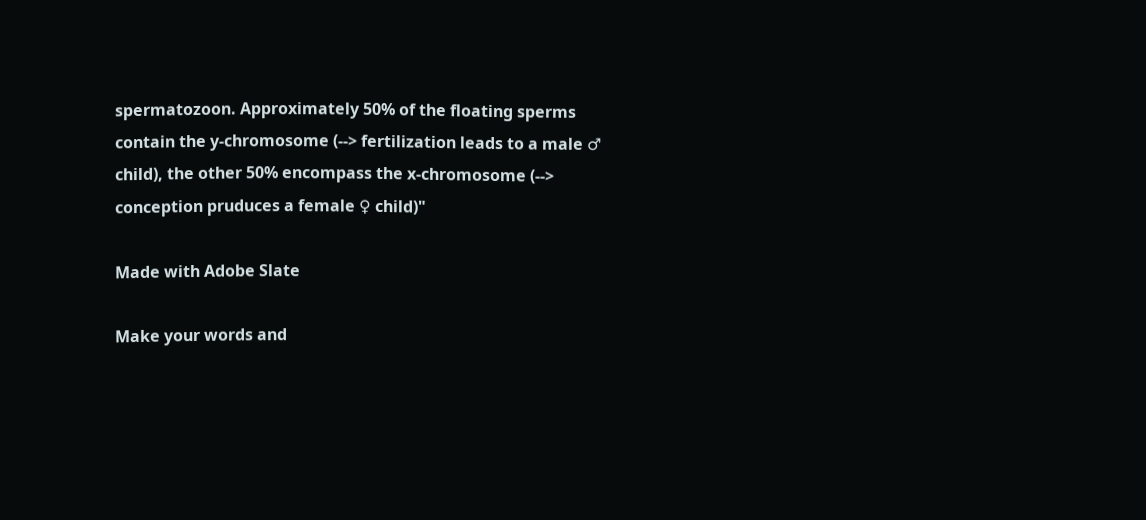spermatozoon. Approximately 50% of the floating sperms contain the y-chromosome (--> fertilization leads to a male ♂ child), the other 50% encompass the x-chromosome (--> conception pruduces a female ♀ child)"

Made with Adobe Slate

Make your words and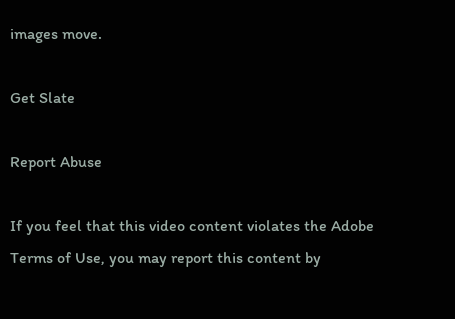images move.

Get Slate

Report Abuse

If you feel that this video content violates the Adobe Terms of Use, you may report this content by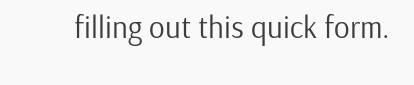filling out this quick form.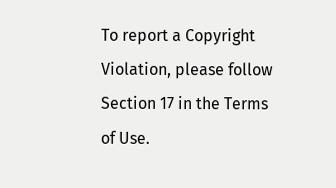To report a Copyright Violation, please follow Section 17 in the Terms of Use.